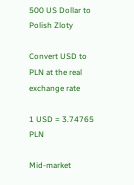500 US Dollar to Polish Zloty

Convert USD to PLN at the real exchange rate

1 USD = 3.74765 PLN

Mid-market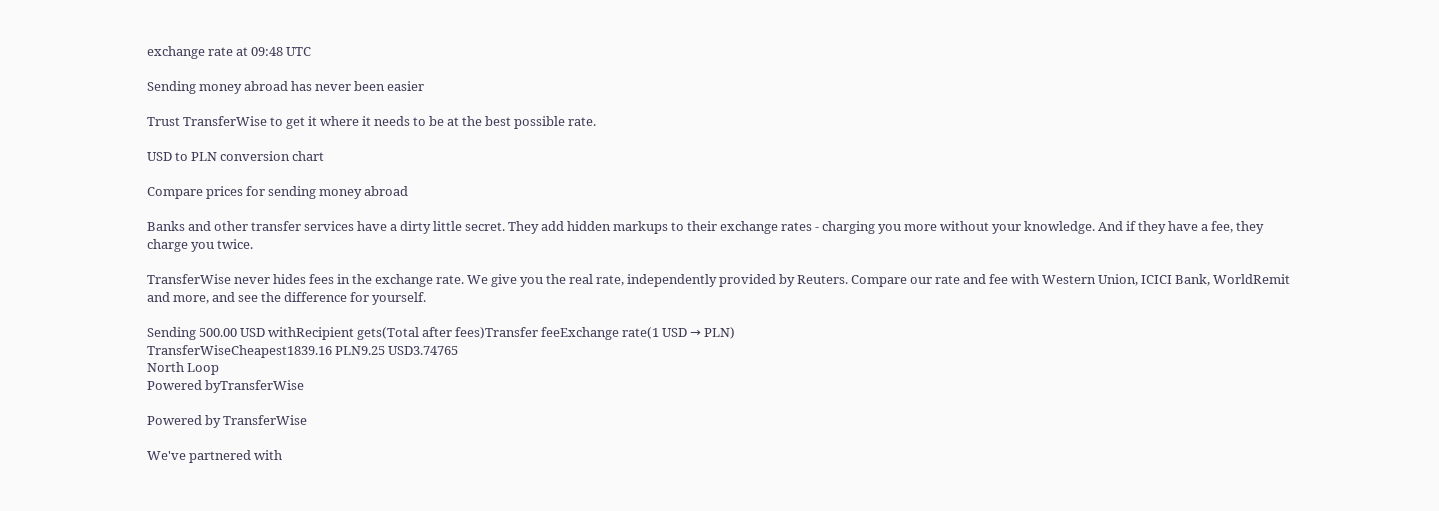exchange rate at 09:48 UTC

Sending money abroad has never been easier

Trust TransferWise to get it where it needs to be at the best possible rate.

USD to PLN conversion chart

Compare prices for sending money abroad

Banks and other transfer services have a dirty little secret. They add hidden markups to their exchange rates - charging you more without your knowledge. And if they have a fee, they charge you twice.

TransferWise never hides fees in the exchange rate. We give you the real rate, independently provided by Reuters. Compare our rate and fee with Western Union, ICICI Bank, WorldRemit and more, and see the difference for yourself.

Sending 500.00 USD withRecipient gets(Total after fees)Transfer feeExchange rate(1 USD → PLN)
TransferWiseCheapest1839.16 PLN9.25 USD3.74765
North Loop
Powered byTransferWise

Powered by TransferWise

We've partnered with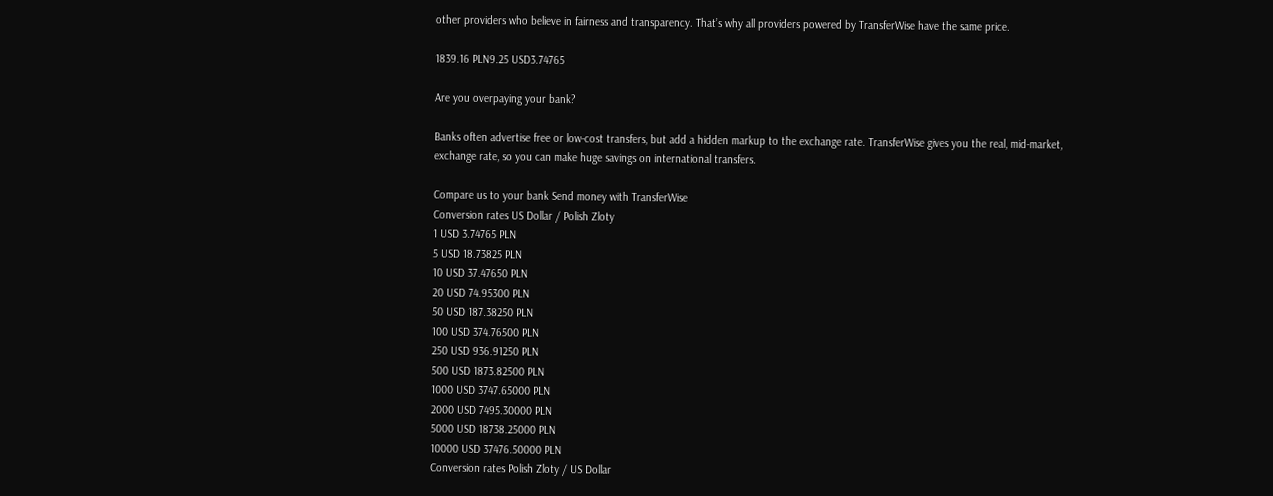other providers who believe in fairness and transparency. That’s why all providers powered by TransferWise have the same price.

1839.16 PLN9.25 USD3.74765

Are you overpaying your bank?

Banks often advertise free or low-cost transfers, but add a hidden markup to the exchange rate. TransferWise gives you the real, mid-market, exchange rate, so you can make huge savings on international transfers.

Compare us to your bank Send money with TransferWise
Conversion rates US Dollar / Polish Zloty
1 USD 3.74765 PLN
5 USD 18.73825 PLN
10 USD 37.47650 PLN
20 USD 74.95300 PLN
50 USD 187.38250 PLN
100 USD 374.76500 PLN
250 USD 936.91250 PLN
500 USD 1873.82500 PLN
1000 USD 3747.65000 PLN
2000 USD 7495.30000 PLN
5000 USD 18738.25000 PLN
10000 USD 37476.50000 PLN
Conversion rates Polish Zloty / US Dollar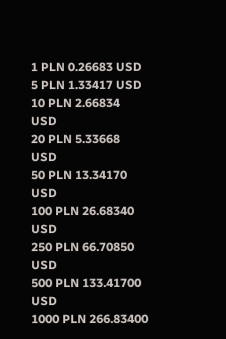1 PLN 0.26683 USD
5 PLN 1.33417 USD
10 PLN 2.66834 USD
20 PLN 5.33668 USD
50 PLN 13.34170 USD
100 PLN 26.68340 USD
250 PLN 66.70850 USD
500 PLN 133.41700 USD
1000 PLN 266.83400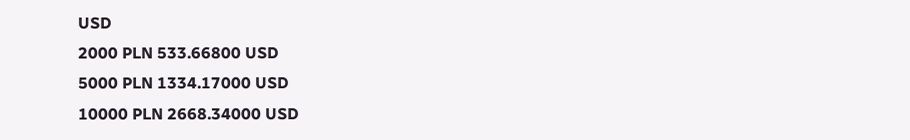USD
2000 PLN 533.66800 USD
5000 PLN 1334.17000 USD
10000 PLN 2668.34000 USD